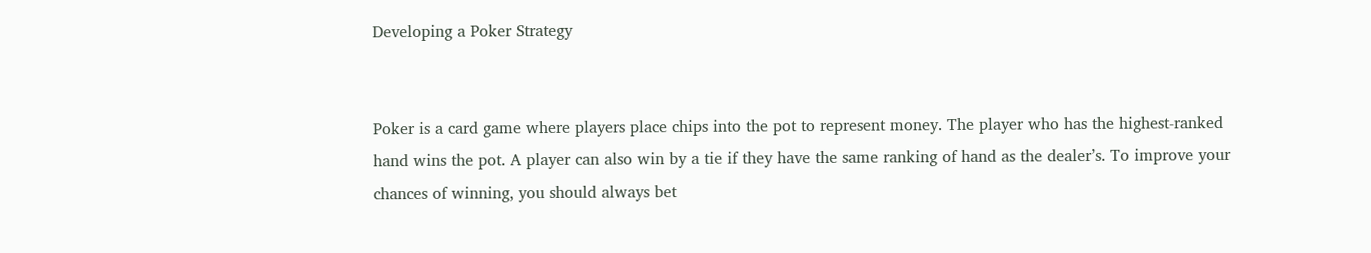Developing a Poker Strategy


Poker is a card game where players place chips into the pot to represent money. The player who has the highest-ranked hand wins the pot. A player can also win by a tie if they have the same ranking of hand as the dealer’s. To improve your chances of winning, you should always bet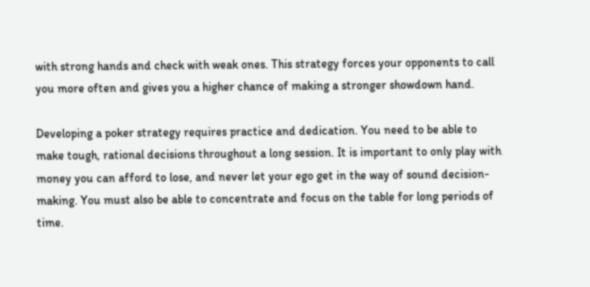with strong hands and check with weak ones. This strategy forces your opponents to call you more often and gives you a higher chance of making a stronger showdown hand.

Developing a poker strategy requires practice and dedication. You need to be able to make tough, rational decisions throughout a long session. It is important to only play with money you can afford to lose, and never let your ego get in the way of sound decision-making. You must also be able to concentrate and focus on the table for long periods of time.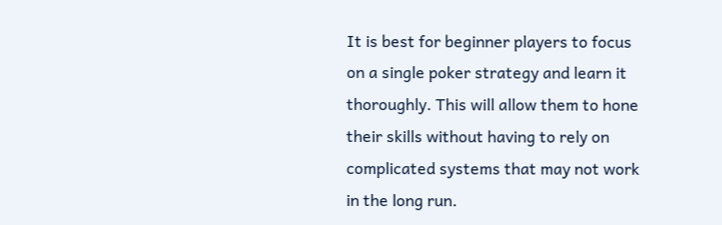It is best for beginner players to focus on a single poker strategy and learn it thoroughly. This will allow them to hone their skills without having to rely on complicated systems that may not work in the long run.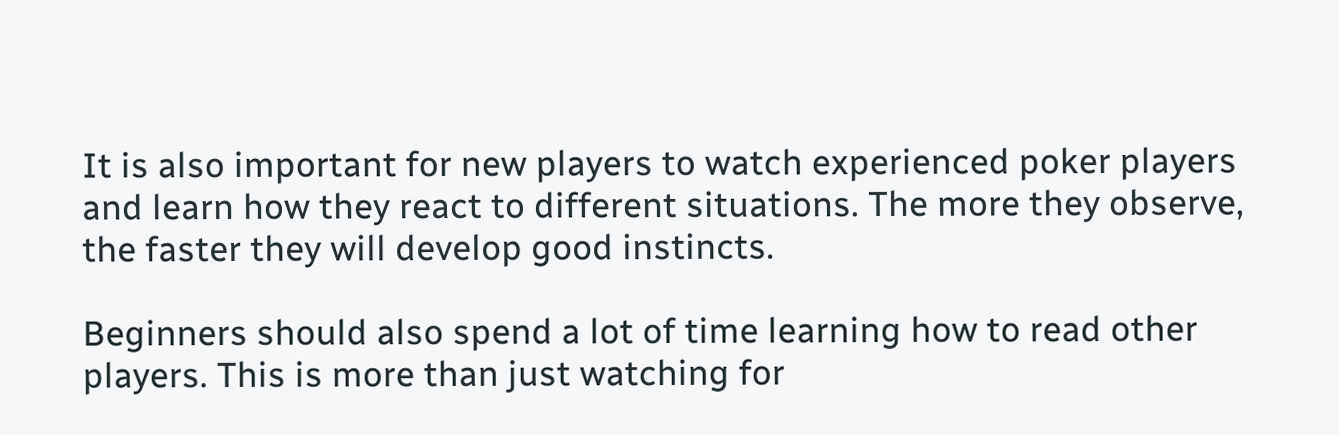It is also important for new players to watch experienced poker players and learn how they react to different situations. The more they observe, the faster they will develop good instincts.

Beginners should also spend a lot of time learning how to read other players. This is more than just watching for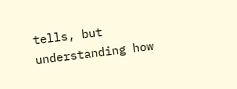tells, but understanding how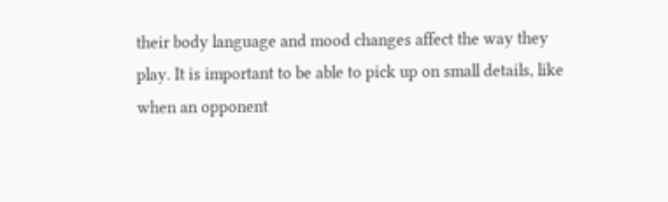their body language and mood changes affect the way they play. It is important to be able to pick up on small details, like when an opponent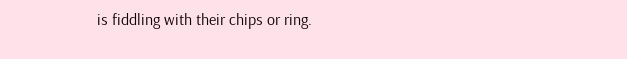is fiddling with their chips or ring.